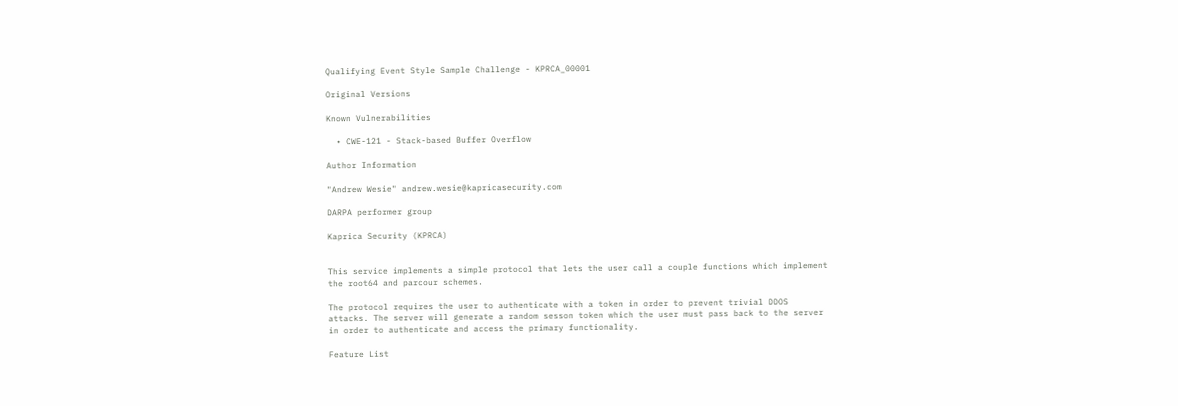Qualifying Event Style Sample Challenge - KPRCA_00001

Original Versions

Known Vulnerabilities

  • CWE-121 - Stack-based Buffer Overflow

Author Information

"Andrew Wesie" andrew.wesie@kapricasecurity.com

DARPA performer group

Kaprica Security (KPRCA)


This service implements a simple protocol that lets the user call a couple functions which implement the root64 and parcour schemes.

The protocol requires the user to authenticate with a token in order to prevent trivial DDOS attacks. The server will generate a random sesson token which the user must pass back to the server in order to authenticate and access the primary functionality.

Feature List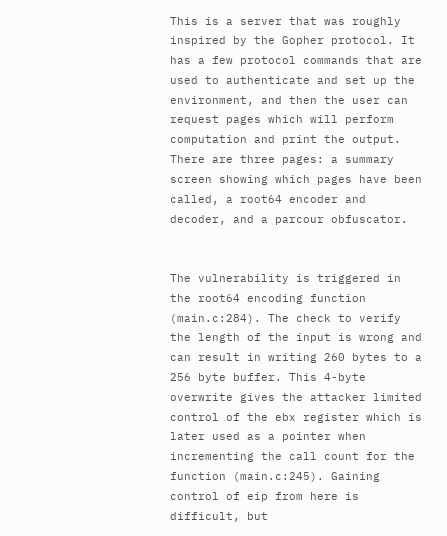This is a server that was roughly inspired by the Gopher protocol. It has a few protocol commands that are used to authenticate and set up the environment, and then the user can request pages which will perform computation and print the output. There are three pages: a summary screen showing which pages have been called, a root64 encoder and decoder, and a parcour obfuscator.


The vulnerability is triggered in the root64 encoding function (main.c:284). The check to verify the length of the input is wrong and can result in writing 260 bytes to a 256 byte buffer. This 4-byte overwrite gives the attacker limited control of the ebx register which is later used as a pointer when incrementing the call count for the function (main.c:245). Gaining control of eip from here is difficult, but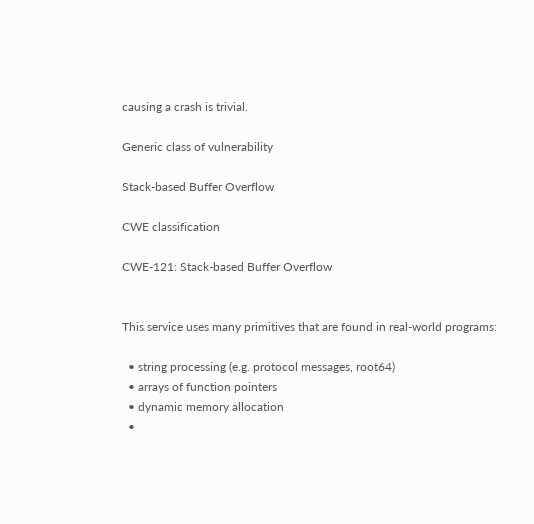causing a crash is trivial.

Generic class of vulnerability

Stack-based Buffer Overflow

CWE classification

CWE-121: Stack-based Buffer Overflow


This service uses many primitives that are found in real-world programs:

  • string processing (e.g. protocol messages, root64)
  • arrays of function pointers
  • dynamic memory allocation
  •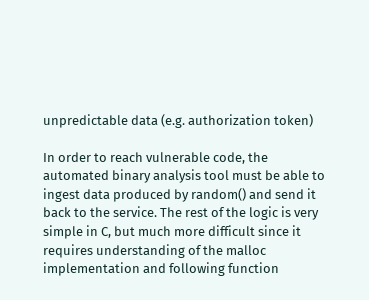unpredictable data (e.g. authorization token)

In order to reach vulnerable code, the automated binary analysis tool must be able to ingest data produced by random() and send it back to the service. The rest of the logic is very simple in C, but much more difficult since it requires understanding of the malloc implementation and following function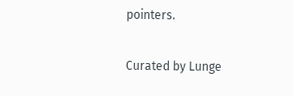pointers.

Curated by Lunge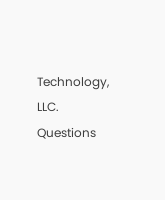Technology, LLC. Questions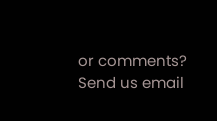or comments? Send us email